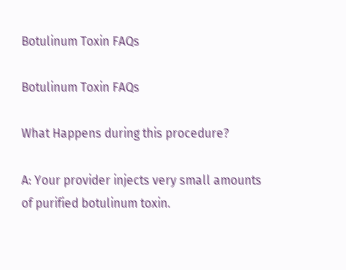Botulinum Toxin FAQs

Botulinum Toxin FAQs

What Happens during this procedure?

A: Your provider injects very small amounts of purified botulinum toxin.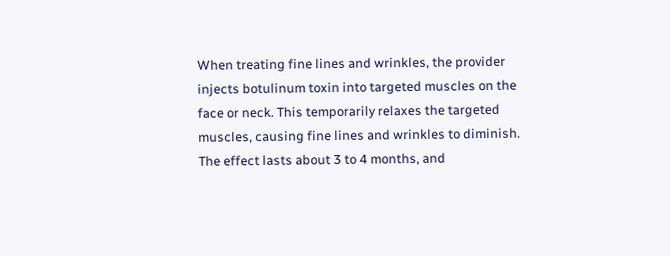When treating fine lines and wrinkles, the provider injects botulinum toxin into targeted muscles on the face or neck. This temporarily relaxes the targeted muscles, causing fine lines and wrinkles to diminish. The effect lasts about 3 to 4 months, and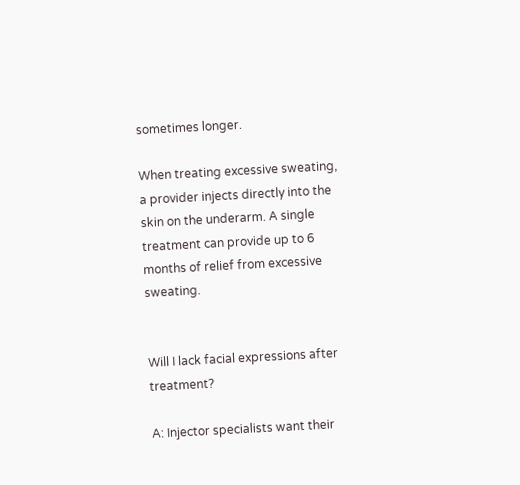sometimes longer.

When treating excessive sweating, a provider injects directly into the skin on the underarm. A single treatment can provide up to 6 months of relief from excessive sweating.


Will I lack facial expressions after treatment?

A: Injector specialists want their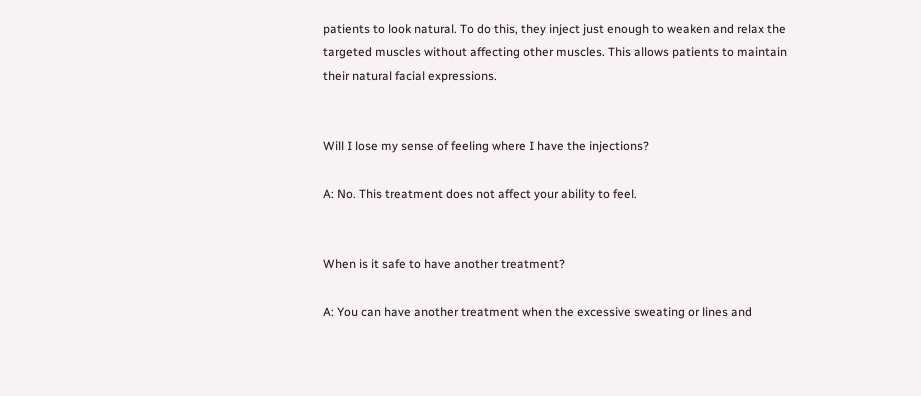patients to look natural. To do this, they inject just enough to weaken and relax the targeted muscles without affecting other muscles. This allows patients to maintain their natural facial expressions.


Will I lose my sense of feeling where I have the injections?

A: No. This treatment does not affect your ability to feel.


When is it safe to have another treatment?

A: You can have another treatment when the excessive sweating or lines and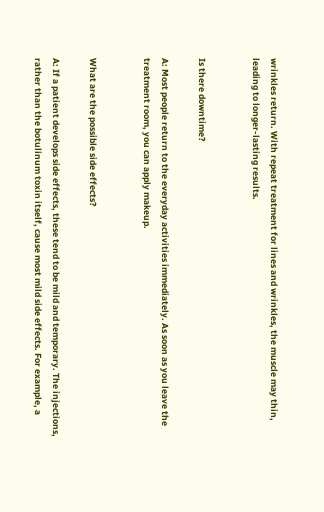wrinkles return. With repeat treatment for lines and wrinkles, the muscle may thin, leading to longer-lasting results.


Is there downtime?

A: Most people return to the everyday activities immediately. As soon as you leave the treatment room, you can apply makeup.


What are the possible side effects?

A: If a patient develops side effects, these tend to be mild and temporary. The injections, rather than the botulinum toxin itself, cause most mild side effects. For example, a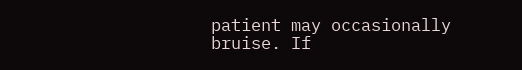patient may occasionally bruise. If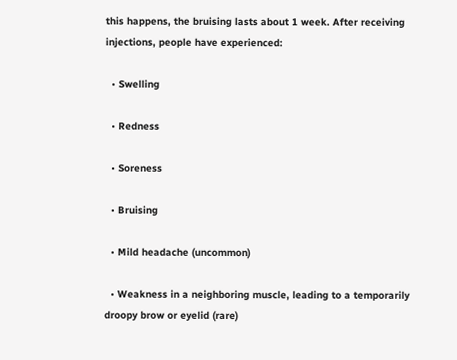this happens, the bruising lasts about 1 week. After receiving injections, people have experienced:

  • Swelling

  • Redness

  • Soreness

  • Bruising

  • Mild headache (uncommon)

  • Weakness in a neighboring muscle, leading to a temporarily droopy brow or eyelid (rare)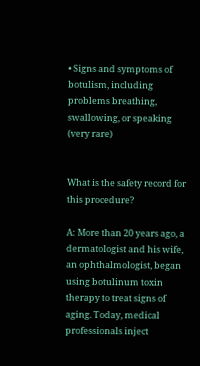• Signs and symptoms of botulism, including problems breathing, swallowing, or speaking (very rare)


What is the safety record for this procedure?

A: More than 20 years ago, a dermatologist and his wife, an ophthalmologist, began using botulinum toxin therapy to treat signs of aging. Today, medical professionals inject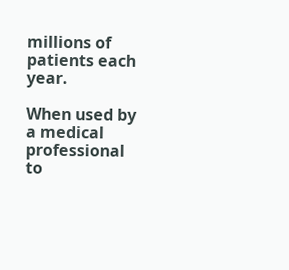millions of patients each year.

When used by a medical professional to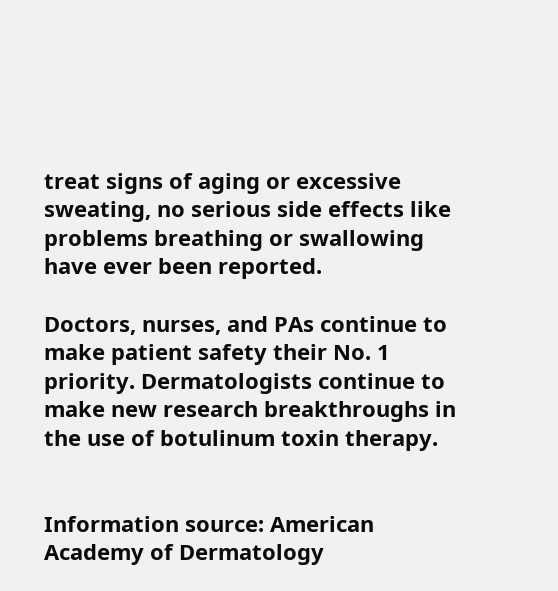treat signs of aging or excessive sweating, no serious side effects like problems breathing or swallowing have ever been reported.

Doctors, nurses, and PAs continue to make patient safety their No. 1 priority. Dermatologists continue to make new research breakthroughs in the use of botulinum toxin therapy.


Information source: American Academy of Dermatology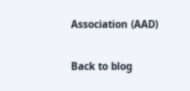Association (AAD)


Back to blog